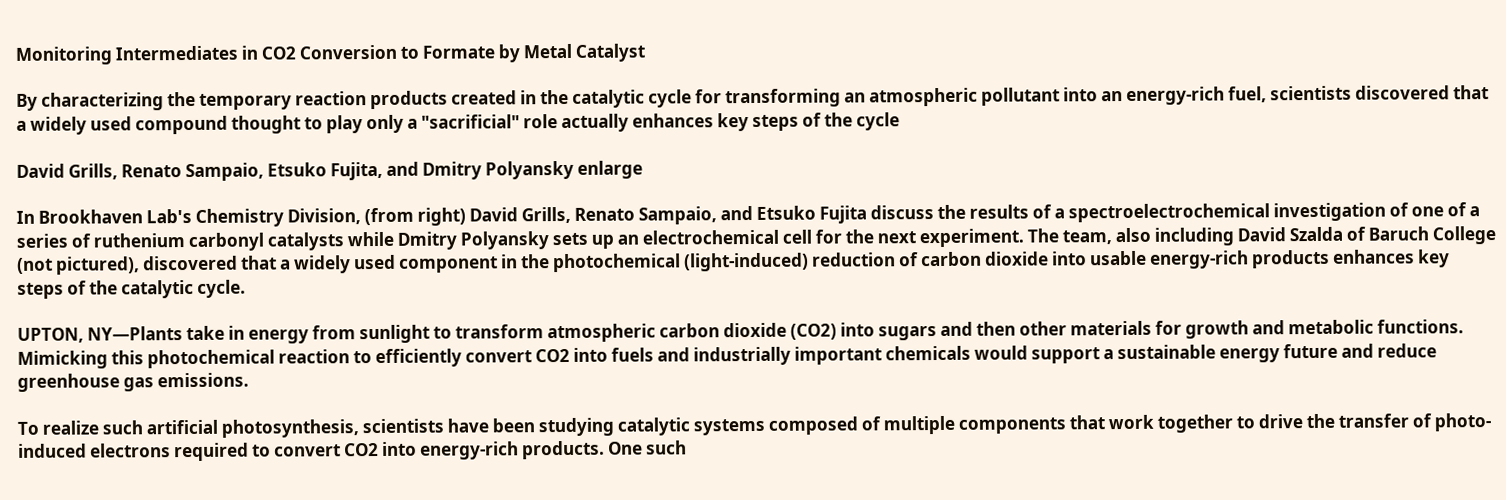Monitoring Intermediates in CO2 Conversion to Formate by Metal Catalyst

By characterizing the temporary reaction products created in the catalytic cycle for transforming an atmospheric pollutant into an energy-rich fuel, scientists discovered that a widely used compound thought to play only a "sacrificial" role actually enhances key steps of the cycle

David Grills, Renato Sampaio, Etsuko Fujita, and Dmitry Polyansky enlarge

In Brookhaven Lab's Chemistry Division, (from right) David Grills, Renato Sampaio, and Etsuko Fujita discuss the results of a spectroelectrochemical investigation of one of a series of ruthenium carbonyl catalysts while Dmitry Polyansky sets up an electrochemical cell for the next experiment. The team, also including David Szalda of Baruch College (not pictured), discovered that a widely used component in the photochemical (light-induced) reduction of carbon dioxide into usable energy-rich products enhances key steps of the catalytic cycle.

UPTON, NY—Plants take in energy from sunlight to transform atmospheric carbon dioxide (CO2) into sugars and then other materials for growth and metabolic functions. Mimicking this photochemical reaction to efficiently convert CO2 into fuels and industrially important chemicals would support a sustainable energy future and reduce greenhouse gas emissions.

To realize such artificial photosynthesis, scientists have been studying catalytic systems composed of multiple components that work together to drive the transfer of photo-induced electrons required to convert CO2 into energy-rich products. One such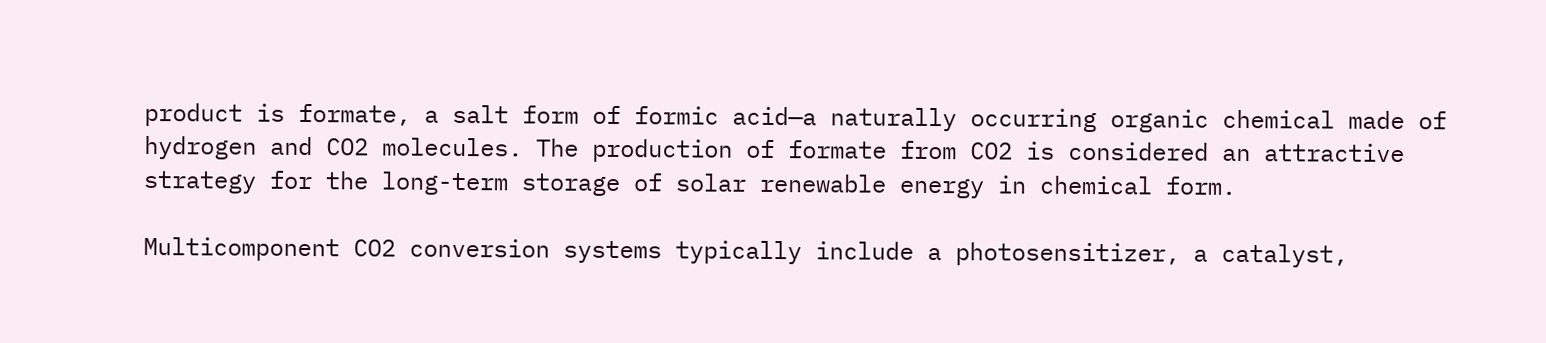product is formate, a salt form of formic acid—a naturally occurring organic chemical made of hydrogen and CO2 molecules. The production of formate from CO2 is considered an attractive strategy for the long-term storage of solar renewable energy in chemical form.

Multicomponent CO2 conversion systems typically include a photosensitizer, a catalyst,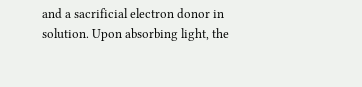and a sacrificial electron donor in solution. Upon absorbing light, the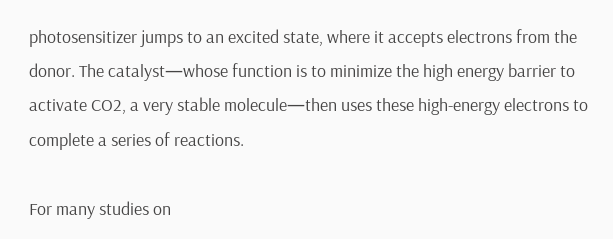photosensitizer jumps to an excited state, where it accepts electrons from the donor. The catalyst—whose function is to minimize the high energy barrier to activate CO2, a very stable molecule—then uses these high-energy electrons to complete a series of reactions.

For many studies on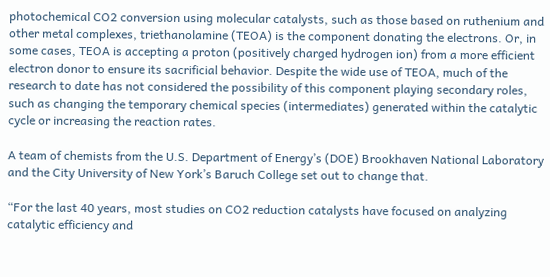photochemical CO2 conversion using molecular catalysts, such as those based on ruthenium and other metal complexes, triethanolamine (TEOA) is the component donating the electrons. Or, in some cases, TEOA is accepting a proton (positively charged hydrogen ion) from a more efficient electron donor to ensure its sacrificial behavior. Despite the wide use of TEOA, much of the research to date has not considered the possibility of this component playing secondary roles, such as changing the temporary chemical species (intermediates) generated within the catalytic cycle or increasing the reaction rates.

A team of chemists from the U.S. Department of Energy’s (DOE) Brookhaven National Laboratory and the City University of New York’s Baruch College set out to change that.

“For the last 40 years, most studies on CO2 reduction catalysts have focused on analyzing catalytic efficiency and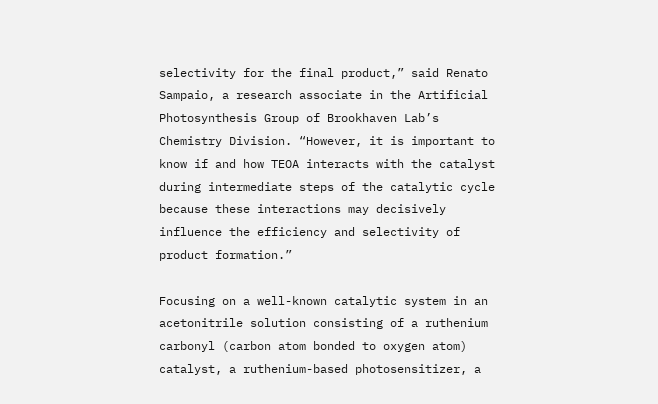selectivity for the final product,” said Renato Sampaio, a research associate in the Artificial Photosynthesis Group of Brookhaven Lab’s Chemistry Division. “However, it is important to know if and how TEOA interacts with the catalyst during intermediate steps of the catalytic cycle because these interactions may decisively influence the efficiency and selectivity of product formation.”

Focusing on a well-known catalytic system in an acetonitrile solution consisting of a ruthenium carbonyl (carbon atom bonded to oxygen atom) catalyst, a ruthenium-based photosensitizer, a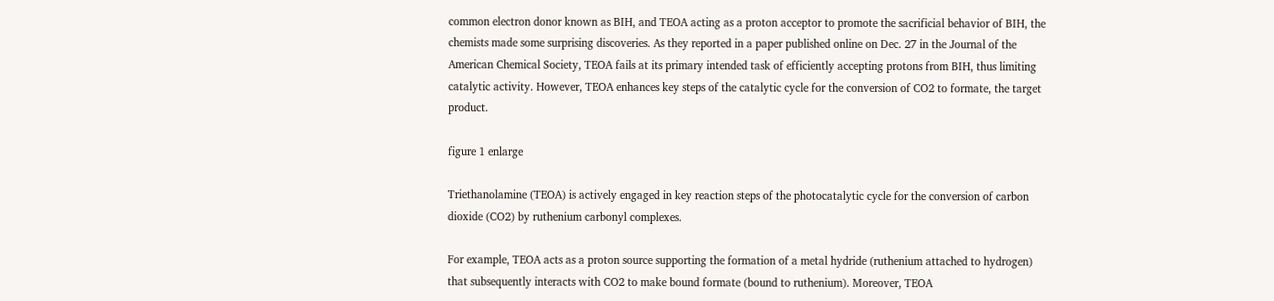common electron donor known as BIH, and TEOA acting as a proton acceptor to promote the sacrificial behavior of BIH, the chemists made some surprising discoveries. As they reported in a paper published online on Dec. 27 in the Journal of the American Chemical Society, TEOA fails at its primary intended task of efficiently accepting protons from BIH, thus limiting catalytic activity. However, TEOA enhances key steps of the catalytic cycle for the conversion of CO2 to formate, the target product.

figure 1 enlarge

Triethanolamine (TEOA) is actively engaged in key reaction steps of the photocatalytic cycle for the conversion of carbon dioxide (CO2) by ruthenium carbonyl complexes.

For example, TEOA acts as a proton source supporting the formation of a metal hydride (ruthenium attached to hydrogen) that subsequently interacts with CO2 to make bound formate (bound to ruthenium). Moreover, TEOA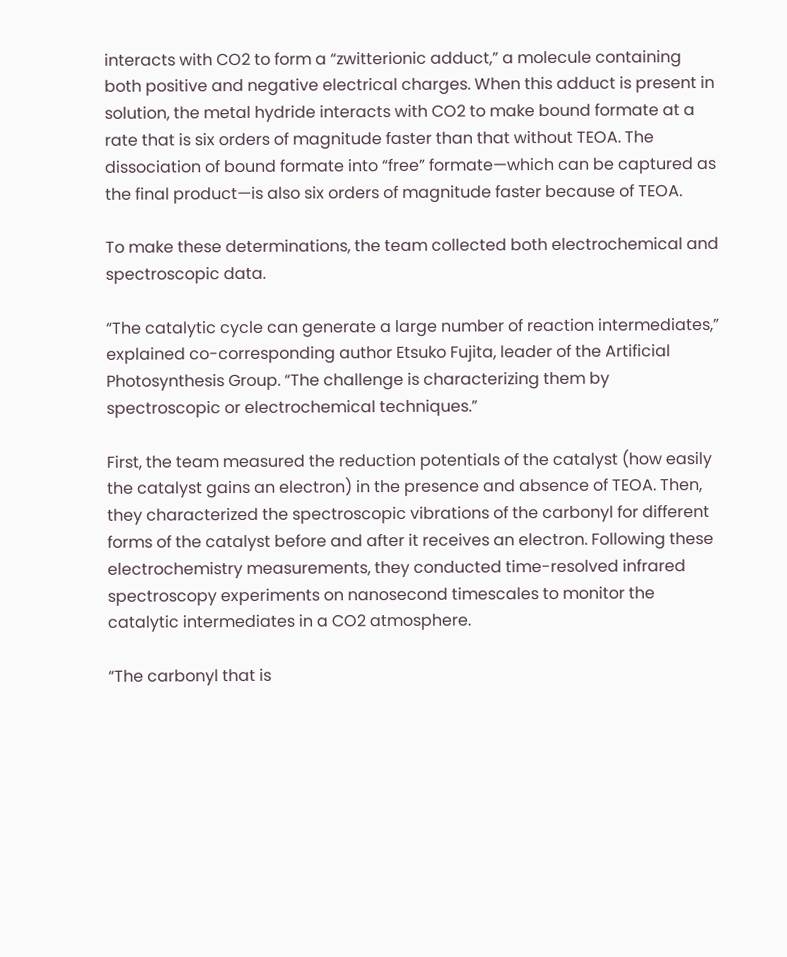interacts with CO2 to form a “zwitterionic adduct,” a molecule containing both positive and negative electrical charges. When this adduct is present in solution, the metal hydride interacts with CO2 to make bound formate at a rate that is six orders of magnitude faster than that without TEOA. The dissociation of bound formate into “free” formate—which can be captured as the final product—is also six orders of magnitude faster because of TEOA.

To make these determinations, the team collected both electrochemical and spectroscopic data.

“The catalytic cycle can generate a large number of reaction intermediates,” explained co-corresponding author Etsuko Fujita, leader of the Artificial Photosynthesis Group. “The challenge is characterizing them by spectroscopic or electrochemical techniques.”

First, the team measured the reduction potentials of the catalyst (how easily the catalyst gains an electron) in the presence and absence of TEOA. Then, they characterized the spectroscopic vibrations of the carbonyl for different forms of the catalyst before and after it receives an electron. Following these electrochemistry measurements, they conducted time-resolved infrared spectroscopy experiments on nanosecond timescales to monitor the catalytic intermediates in a CO2 atmosphere.

“The carbonyl that is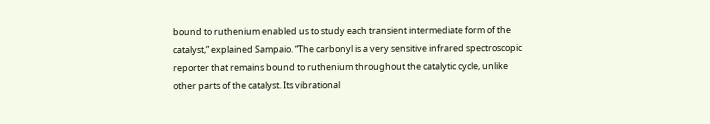bound to ruthenium enabled us to study each transient intermediate form of the catalyst,” explained Sampaio. “The carbonyl is a very sensitive infrared spectroscopic reporter that remains bound to ruthenium throughout the catalytic cycle, unlike other parts of the catalyst. Its vibrational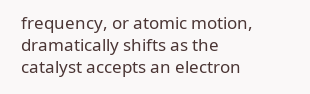frequency, or atomic motion,  dramatically shifts as the catalyst accepts an electron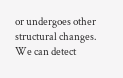or undergoes other structural changes. We can detect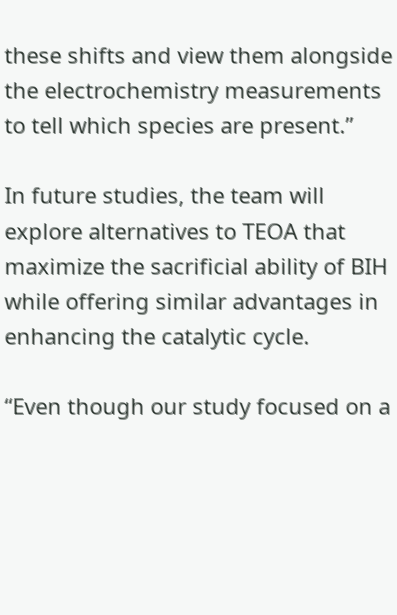these shifts and view them alongside the electrochemistry measurements to tell which species are present.”

In future studies, the team will explore alternatives to TEOA that maximize the sacrificial ability of BIH while offering similar advantages in enhancing the catalytic cycle.

“Even though our study focused on a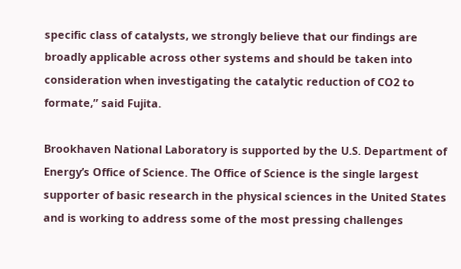specific class of catalysts, we strongly believe that our findings are broadly applicable across other systems and should be taken into consideration when investigating the catalytic reduction of CO2 to formate,” said Fujita.

Brookhaven National Laboratory is supported by the U.S. Department of Energy’s Office of Science. The Office of Science is the single largest supporter of basic research in the physical sciences in the United States and is working to address some of the most pressing challenges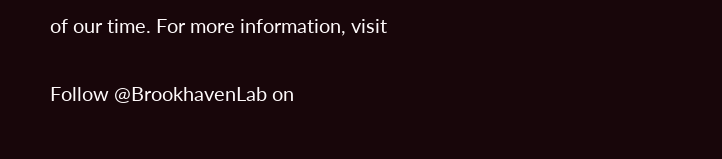of our time. For more information, visit

Follow @BrookhavenLab on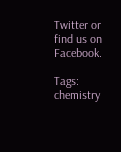Twitter or find us on Facebook.

Tags: chemistry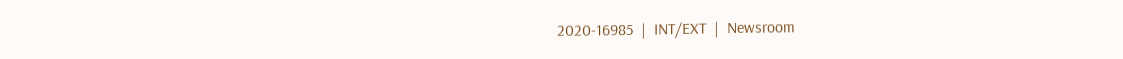2020-16985  |  INT/EXT  |  Newsroom